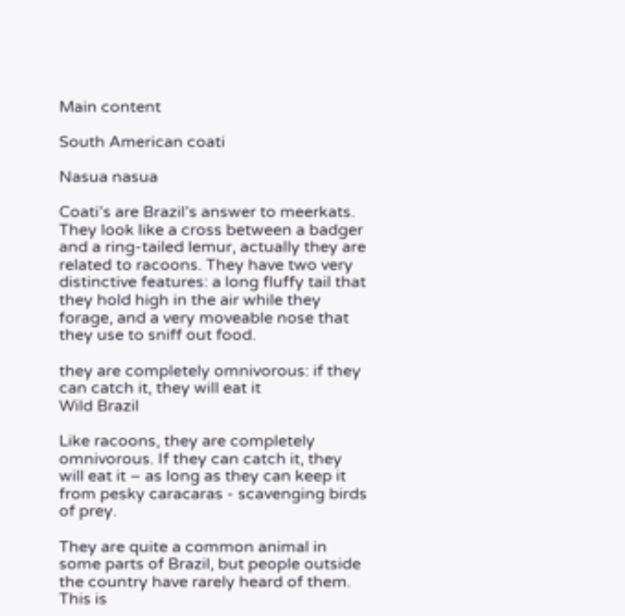Main content

South American coati

Nasua nasua

Coati’s are Brazil’s answer to meerkats. They look like a cross between a badger and a ring-tailed lemur, actually they are related to racoons. They have two very distinctive features: a long fluffy tail that they hold high in the air while they forage, and a very moveable nose that they use to sniff out food.

they are completely omnivorous: if they can catch it, they will eat it
Wild Brazil

Like racoons, they are completely omnivorous. If they can catch it, they will eat it – as long as they can keep it from pesky caracaras - scavenging birds of prey.

They are quite a common animal in some parts of Brazil, but people outside the country have rarely heard of them. This is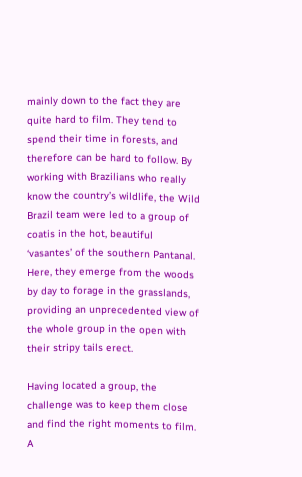mainly down to the fact they are quite hard to film. They tend to spend their time in forests, and therefore can be hard to follow. By working with Brazilians who really know the country’s wildlife, the Wild Brazil team were led to a group of coatis in the hot, beautiful ‘vasantes’ of the southern Pantanal. Here, they emerge from the woods by day to forage in the grasslands, providing an unprecedented view of the whole group in the open with their stripy tails erect.

Having located a group, the challenge was to keep them close and find the right moments to film. A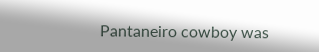Pantaneiro cowboy was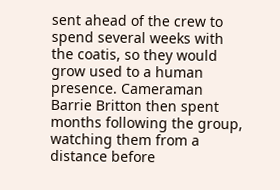sent ahead of the crew to spend several weeks with the coatis, so they would grow used to a human presence. Cameraman Barrie Britton then spent months following the group, watching them from a distance before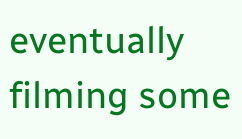eventually filming some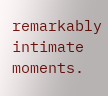remarkably intimate moments.